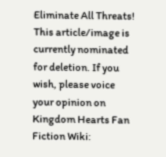Eliminate All Threats!
This article/image is currently nominated for deletion. If you wish, please voice your opinion on
Kingdom Hearts Fan Fiction Wiki: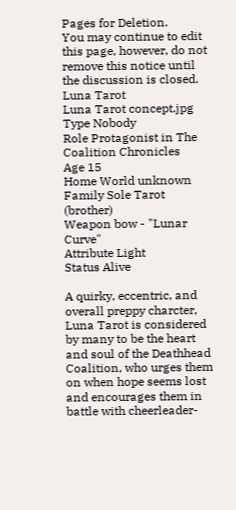Pages for Deletion.
You may continue to edit this page, however, do not remove this notice until the discussion is closed.
Luna Tarot
Luna Tarot concept.jpg
Type Nobody
Role Protagonist in The Coalition Chronicles
Age 15
Home World unknown
Family Sole Tarot (brother)
Weapon bow - "Lunar Curve"
Attribute Light
Status Alive

A quirky, eccentric, and overall preppy charcter, Luna Tarot is considered by many to be the heart and soul of the Deathhead Coalition, who urges them on when hope seems lost and encourages them in battle with cheerleader-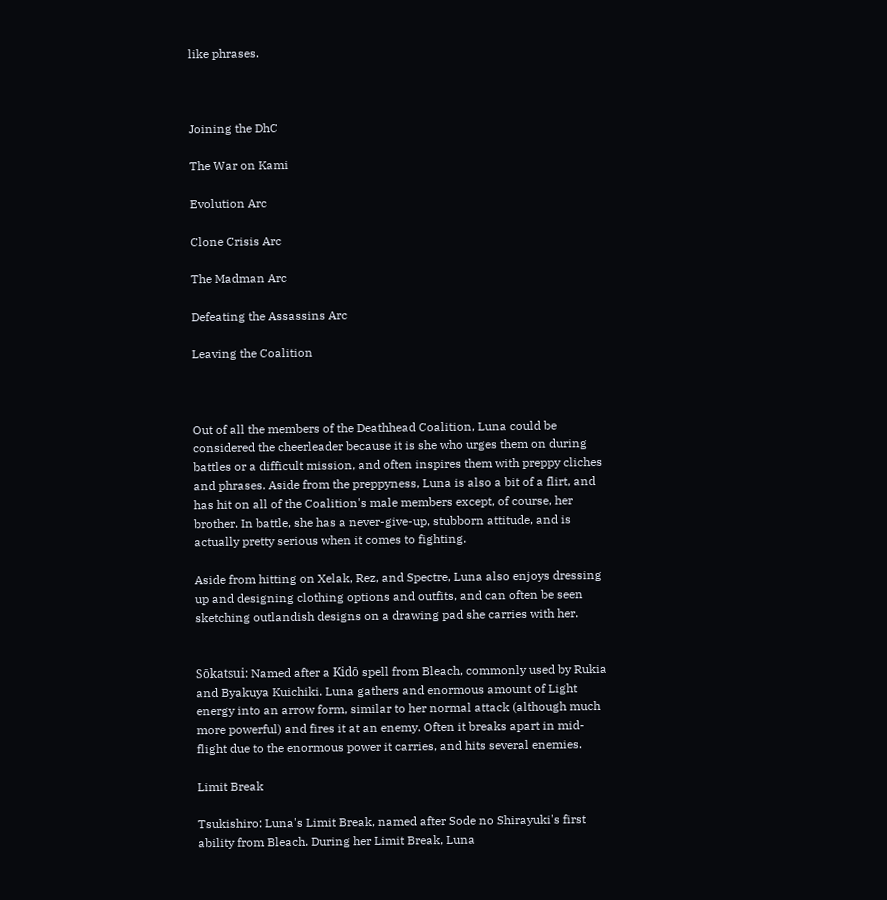like phrases.



Joining the DhC

The War on Kami

Evolution Arc

Clone Crisis Arc

The Madman Arc

Defeating the Assassins Arc

Leaving the Coalition



Out of all the members of the Deathhead Coalition, Luna could be considered the cheerleader because it is she who urges them on during battles or a difficult mission, and often inspires them with preppy cliches and phrases. Aside from the preppyness, Luna is also a bit of a flirt, and has hit on all of the Coalition's male members except, of course, her brother. In battle, she has a never-give-up, stubborn attitude, and is actually pretty serious when it comes to fighting.

Aside from hitting on Xelak, Rez, and Spectre, Luna also enjoys dressing up and designing clothing options and outfits, and can often be seen sketching outlandish designs on a drawing pad she carries with her.


Sōkatsui: Named after a Kidō spell from Bleach, commonly used by Rukia and Byakuya Kuichiki. Luna gathers and enormous amount of Light energy into an arrow form, similar to her normal attack (although much more powerful) and fires it at an enemy. Often it breaks apart in mid-flight due to the enormous power it carries, and hits several enemies.

Limit Break

Tsukishiro: Luna's Limit Break, named after Sode no Shirayuki's first ability from Bleach. During her Limit Break, Luna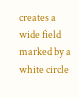creates a wide field marked by a white circle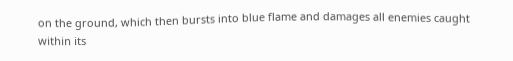on the ground, which then bursts into blue flame and damages all enemies caught within its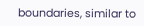boundaries, similar to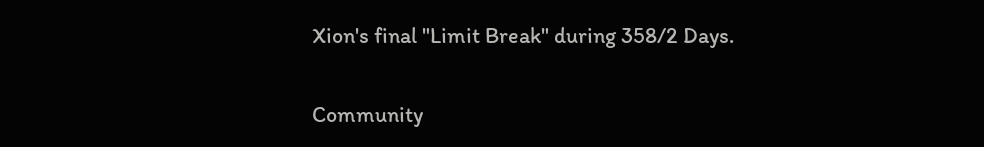Xion's final "Limit Break" during 358/2 Days.


Community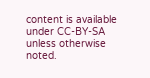content is available under CC-BY-SA unless otherwise noted.